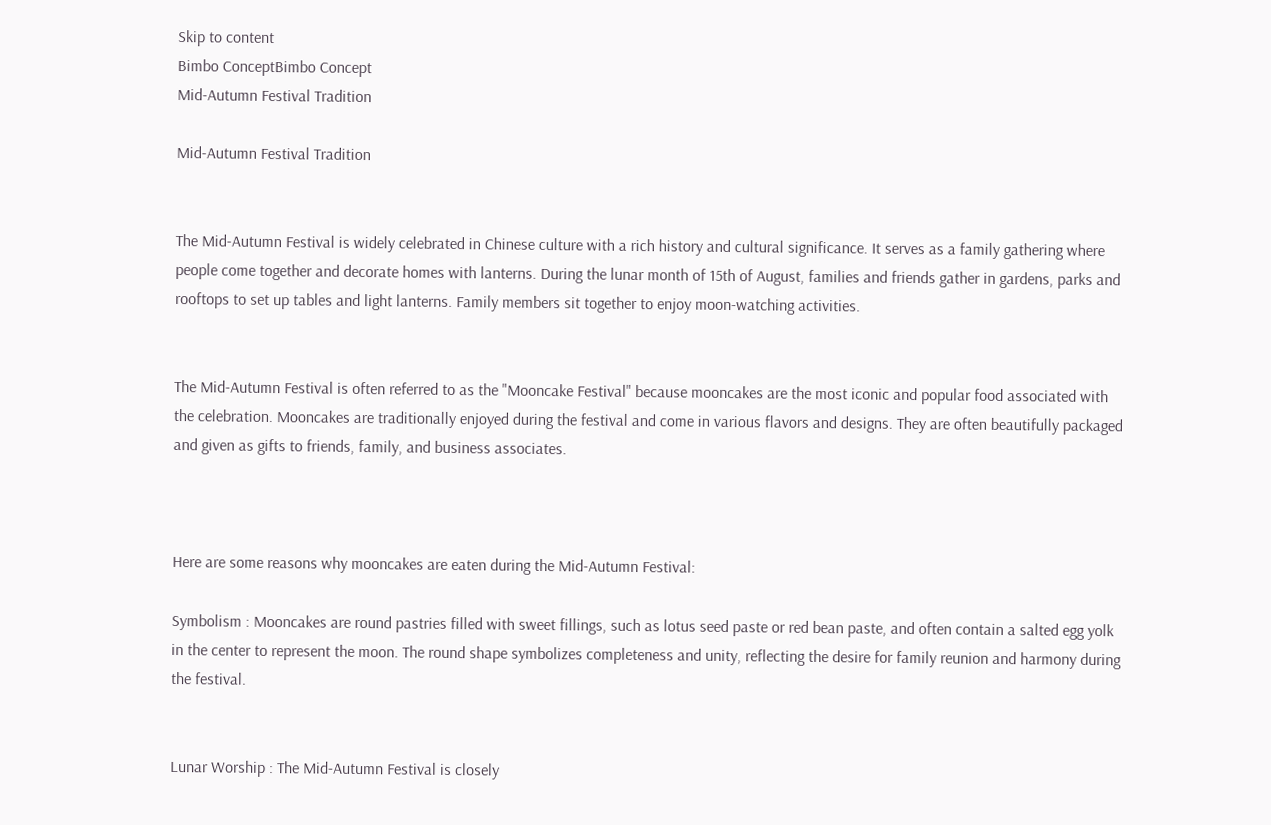Skip to content
Bimbo ConceptBimbo Concept
Mid-Autumn Festival Tradition

Mid-Autumn Festival Tradition


The Mid-Autumn Festival is widely celebrated in Chinese culture with a rich history and cultural significance. It serves as a family gathering where people come together and decorate homes with lanterns. During the lunar month of 15th of August, families and friends gather in gardens, parks and rooftops to set up tables and light lanterns. Family members sit together to enjoy moon-watching activities.


The Mid-Autumn Festival is often referred to as the "Mooncake Festival" because mooncakes are the most iconic and popular food associated with the celebration. Mooncakes are traditionally enjoyed during the festival and come in various flavors and designs. They are often beautifully packaged and given as gifts to friends, family, and business associates.



Here are some reasons why mooncakes are eaten during the Mid-Autumn Festival:

Symbolism : Mooncakes are round pastries filled with sweet fillings, such as lotus seed paste or red bean paste, and often contain a salted egg yolk in the center to represent the moon. The round shape symbolizes completeness and unity, reflecting the desire for family reunion and harmony during the festival.


Lunar Worship : The Mid-Autumn Festival is closely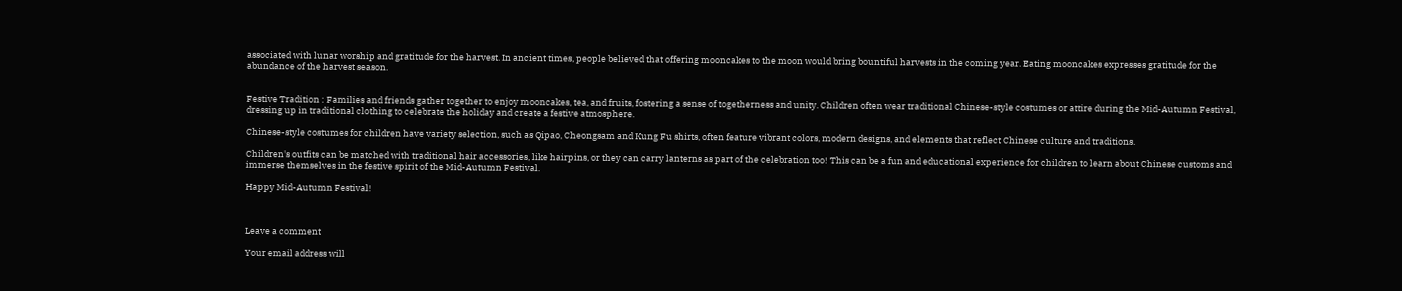associated with lunar worship and gratitude for the harvest. In ancient times, people believed that offering mooncakes to the moon would bring bountiful harvests in the coming year. Eating mooncakes expresses gratitude for the abundance of the harvest season.


Festive Tradition : Families and friends gather together to enjoy mooncakes, tea, and fruits, fostering a sense of togetherness and unity. Children often wear traditional Chinese-style costumes or attire during the Mid-Autumn Festival, dressing up in traditional clothing to celebrate the holiday and create a festive atmosphere.

Chinese-style costumes for children have variety selection, such as Qipao, Cheongsam and Kung Fu shirts, often feature vibrant colors, modern designs, and elements that reflect Chinese culture and traditions.

Children's outfits can be matched with traditional hair accessories, like hairpins, or they can carry lanterns as part of the celebration too! This can be a fun and educational experience for children to learn about Chinese customs and immerse themselves in the festive spirit of the Mid-Autumn Festival.

Happy Mid-Autumn Festival!



Leave a comment

Your email address will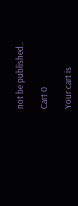not be published..

Cart 0

Your cart is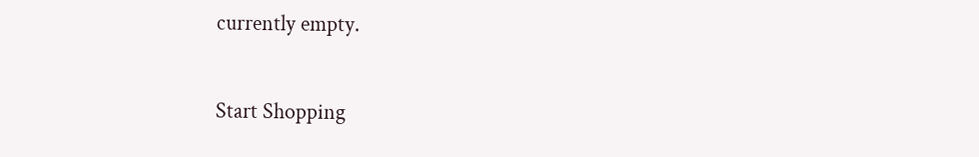currently empty.

Start Shopping